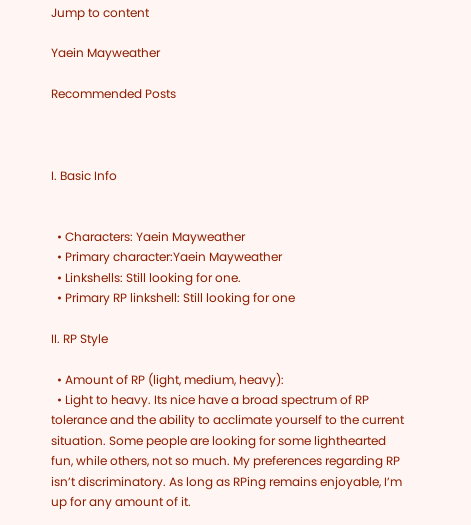Jump to content

Yaein Mayweather

Recommended Posts



I. Basic Info


  • Characters: Yaein Mayweather
  • Primary character:Yaein Mayweather
  • Linkshells: Still looking for one.
  • Primary RP linkshell: Still looking for one

II. RP Style

  • Amount of RP (light, medium, heavy):
  • Light to heavy. Its nice have a broad spectrum of RP tolerance and the ability to acclimate yourself to the current situation. Some people are looking for some lighthearted fun, while others, not so much. My preferences regarding RP isn’t discriminatory. As long as RPing remains enjoyable, I’m up for any amount of it.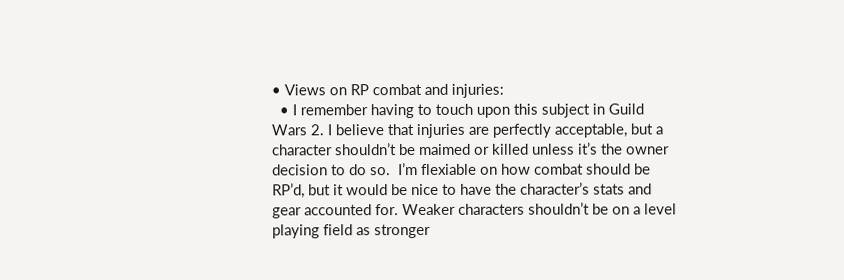• Views on RP combat and injuries:
  • I remember having to touch upon this subject in Guild Wars 2. I believe that injuries are perfectly acceptable, but a character shouldn’t be maimed or killed unless it’s the owner decision to do so.  I’m flexiable on how combat should be RP’d, but it would be nice to have the character’s stats and gear accounted for. Weaker characters shouldn’t be on a level playing field as stronger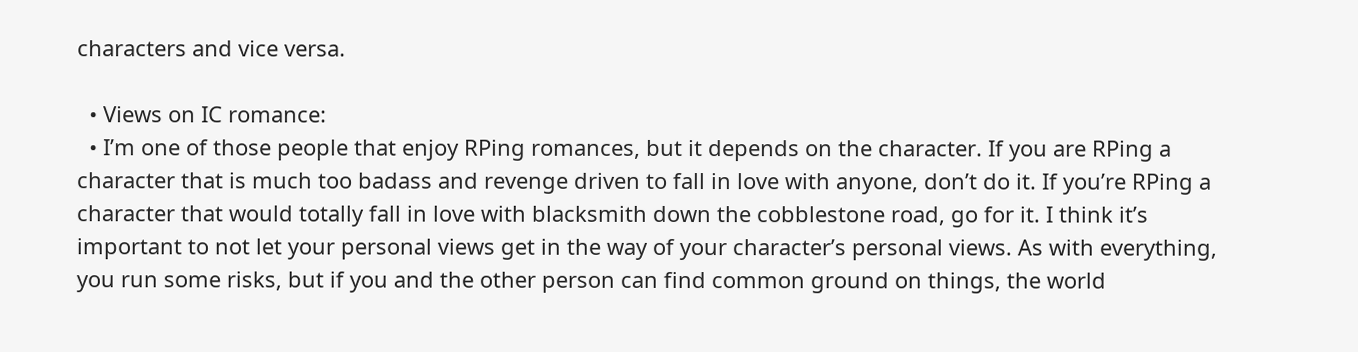characters and vice versa.

  • Views on IC romance:
  • I’m one of those people that enjoy RPing romances, but it depends on the character. If you are RPing a character that is much too badass and revenge driven to fall in love with anyone, don’t do it. If you’re RPing a character that would totally fall in love with blacksmith down the cobblestone road, go for it. I think it’s important to not let your personal views get in the way of your character’s personal views. As with everything, you run some risks, but if you and the other person can find common ground on things, the world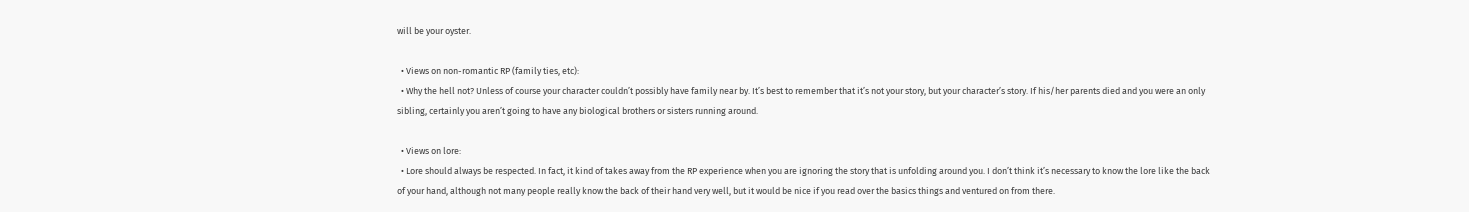will be your oyster.

  • Views on non-romantic RP (family ties, etc):
  • Why the hell not? Unless of course your character couldn’t possibly have family near by. It’s best to remember that it’s not your story, but your character’s story. If his/her parents died and you were an only sibling, certainly you aren’t going to have any biological brothers or sisters running around.

  • Views on lore:
  • Lore should always be respected. In fact, it kind of takes away from the RP experience when you are ignoring the story that is unfolding around you. I don’t think it’s necessary to know the lore like the back of your hand, although not many people really know the back of their hand very well, but it would be nice if you read over the basics things and ventured on from there.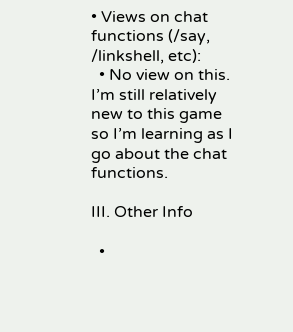• Views on chat functions (/say, /linkshell, etc):
  • No view on this. I’m still relatively new to this game so I’m learning as I go about the chat functions.

III. Other Info

  •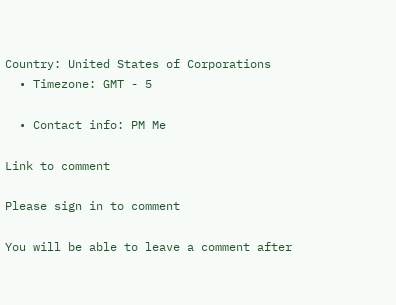Country: United States of Corporations
  • Timezone: GMT - 5

  • Contact info: PM Me

Link to comment

Please sign in to comment

You will be able to leave a comment after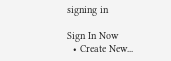signing in

Sign In Now
  • Create New...